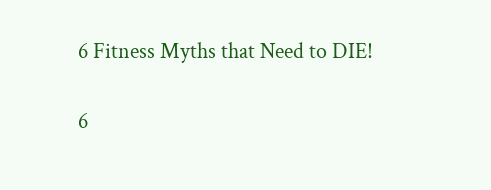6 Fitness Myths that Need to DIE!

6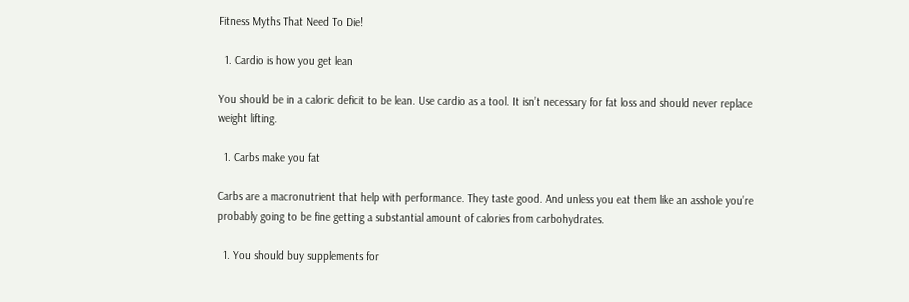Fitness Myths That Need To Die!

  1. Cardio is how you get lean

You should be in a caloric deficit to be lean. Use cardio as a tool. It isn’t necessary for fat loss and should never replace weight lifting.

  1. Carbs make you fat

Carbs are a macronutrient that help with performance. They taste good. And unless you eat them like an asshole you’re probably going to be fine getting a substantial amount of calories from carbohydrates.

  1. You should buy supplements for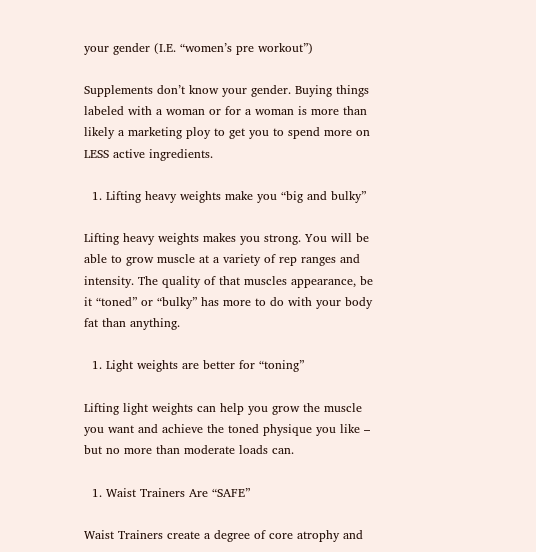your gender (I.E. “women’s pre workout”)

Supplements don’t know your gender. Buying things labeled with a woman or for a woman is more than likely a marketing ploy to get you to spend more on LESS active ingredients.

  1. Lifting heavy weights make you “big and bulky”

Lifting heavy weights makes you strong. You will be able to grow muscle at a variety of rep ranges and intensity. The quality of that muscles appearance, be it “toned” or “bulky” has more to do with your body fat than anything.

  1. Light weights are better for “toning”

Lifting light weights can help you grow the muscle you want and achieve the toned physique you like – but no more than moderate loads can.

  1. Waist Trainers Are “SAFE”

Waist Trainers create a degree of core atrophy and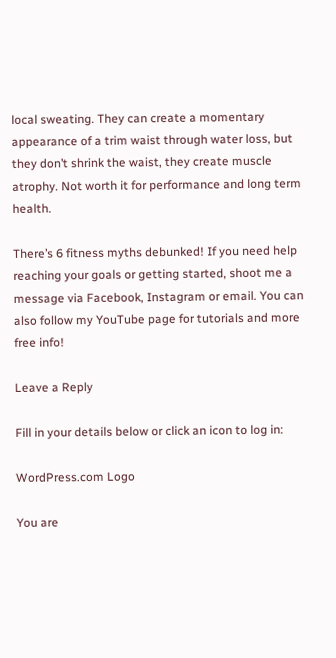local sweating. They can create a momentary appearance of a trim waist through water loss, but they don’t shrink the waist, they create muscle atrophy. Not worth it for performance and long term health.

There’s 6 fitness myths debunked! If you need help reaching your goals or getting started, shoot me a message via Facebook, Instagram or email. You can also follow my YouTube page for tutorials and more free info!

Leave a Reply

Fill in your details below or click an icon to log in:

WordPress.com Logo

You are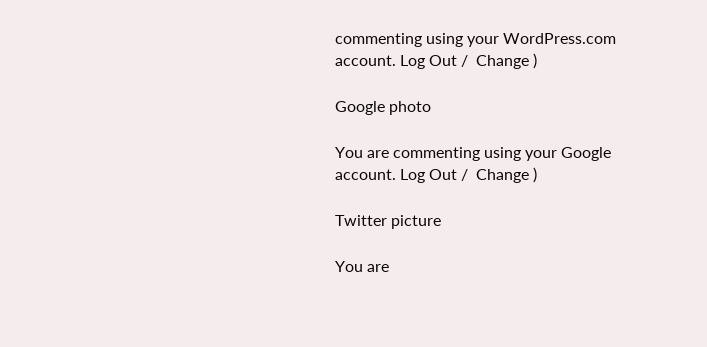commenting using your WordPress.com account. Log Out /  Change )

Google photo

You are commenting using your Google account. Log Out /  Change )

Twitter picture

You are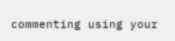commenting using your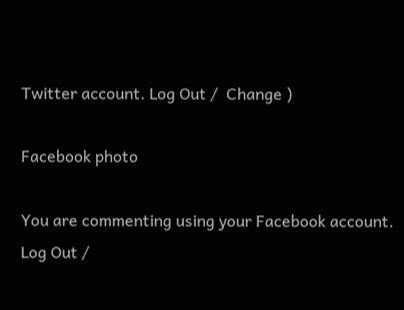Twitter account. Log Out /  Change )

Facebook photo

You are commenting using your Facebook account. Log Out /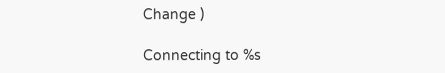Change )

Connecting to %s